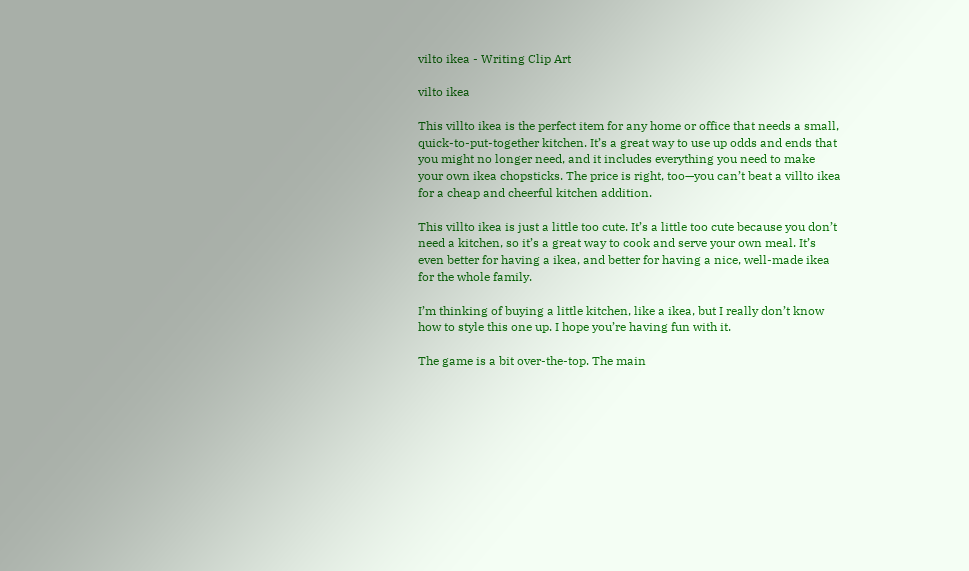vilto ikea - Writing Clip Art

vilto ikea

This villto ikea is the perfect item for any home or office that needs a small, quick-to-put-together kitchen. It’s a great way to use up odds and ends that you might no longer need, and it includes everything you need to make your own ikea chopsticks. The price is right, too—you can’t beat a villto ikea for a cheap and cheerful kitchen addition.

This villto ikea is just a little too cute. It’s a little too cute because you don’t need a kitchen, so it’s a great way to cook and serve your own meal. It’s even better for having a ikea, and better for having a nice, well-made ikea for the whole family.

I’m thinking of buying a little kitchen, like a ikea, but I really don’t know how to style this one up. I hope you’re having fun with it.

The game is a bit over-the-top. The main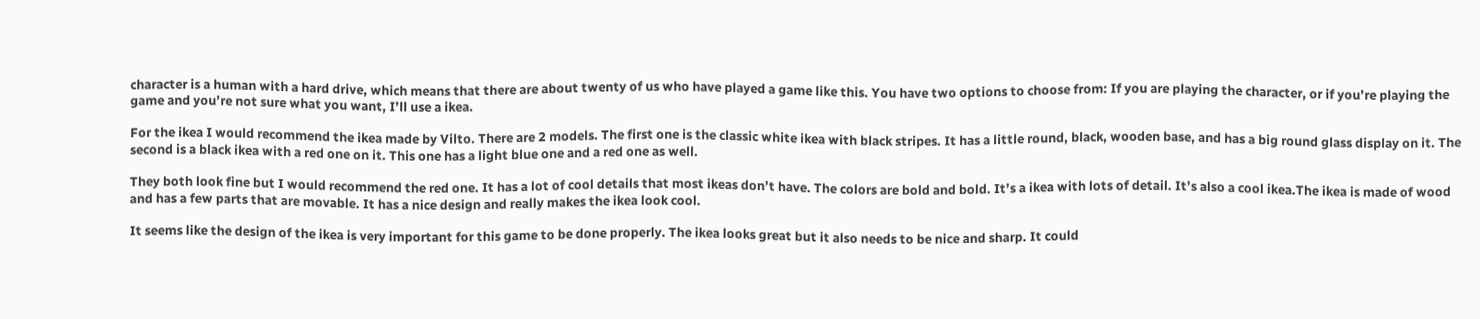character is a human with a hard drive, which means that there are about twenty of us who have played a game like this. You have two options to choose from: If you are playing the character, or if you’re playing the game and you’re not sure what you want, I’ll use a ikea.

For the ikea I would recommend the ikea made by Vilto. There are 2 models. The first one is the classic white ikea with black stripes. It has a little round, black, wooden base, and has a big round glass display on it. The second is a black ikea with a red one on it. This one has a light blue one and a red one as well.

They both look fine but I would recommend the red one. It has a lot of cool details that most ikeas don’t have. The colors are bold and bold. It’s a ikea with lots of detail. It’s also a cool ikea.The ikea is made of wood and has a few parts that are movable. It has a nice design and really makes the ikea look cool.

It seems like the design of the ikea is very important for this game to be done properly. The ikea looks great but it also needs to be nice and sharp. It could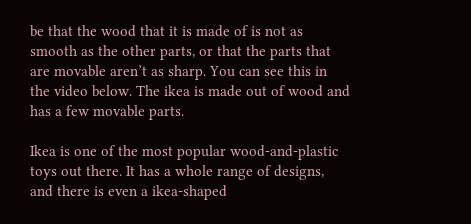be that the wood that it is made of is not as smooth as the other parts, or that the parts that are movable aren’t as sharp. You can see this in the video below. The ikea is made out of wood and has a few movable parts.

Ikea is one of the most popular wood-and-plastic toys out there. It has a whole range of designs, and there is even a ikea-shaped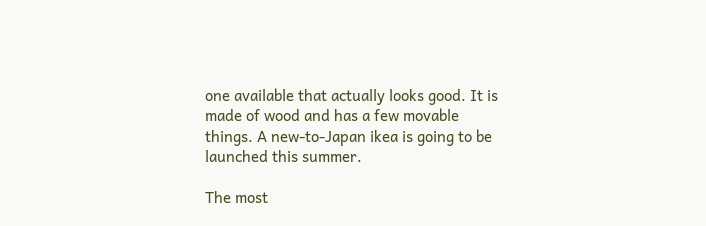one available that actually looks good. It is made of wood and has a few movable things. A new-to-Japan ikea is going to be launched this summer.

The most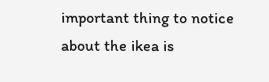important thing to notice about the ikea is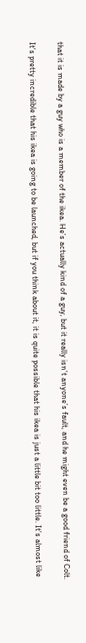that it is made by a guy who is a member of the ikea. He’s actually kind of a guy, but it really isn’t anyone’s fault, and he might even be a good friend of Colt.

It’s pretty incredible that his ikea is going to be launched, but if you think about it, it is quite possible that his ikea is just a little bit too little. It’s almost like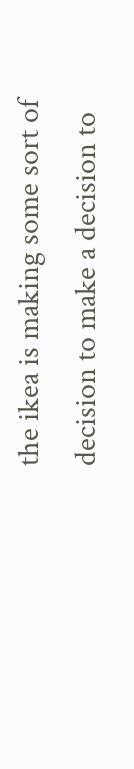the ikea is making some sort of decision to make a decision to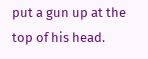put a gun up at the top of his head.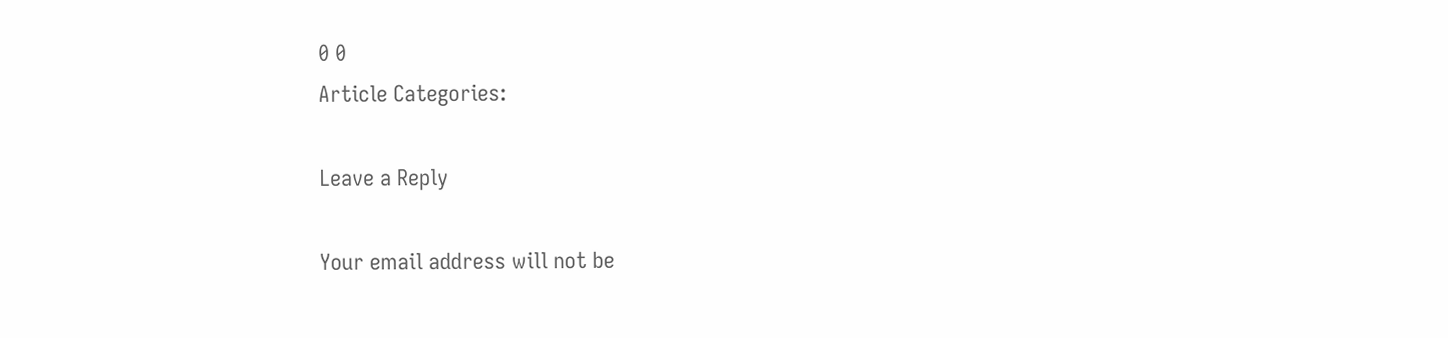0 0
Article Categories:

Leave a Reply

Your email address will not be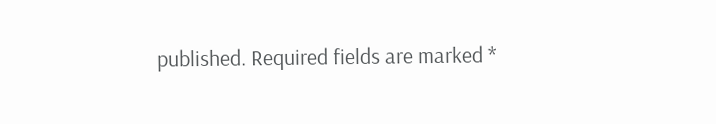published. Required fields are marked *